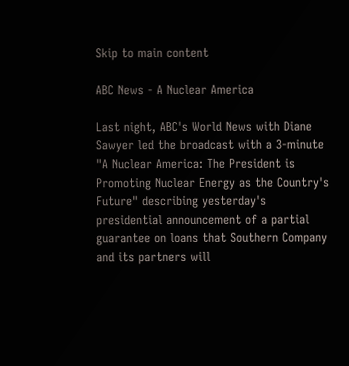Skip to main content

ABC News - A Nuclear America

Last night, ABC's World News with Diane Sawyer led the broadcast with a 3-minute "A Nuclear America: The President is Promoting Nuclear Energy as the Country's Future" describing yesterday's presidential announcement of a partial guarantee on loans that Southern Company and its partners will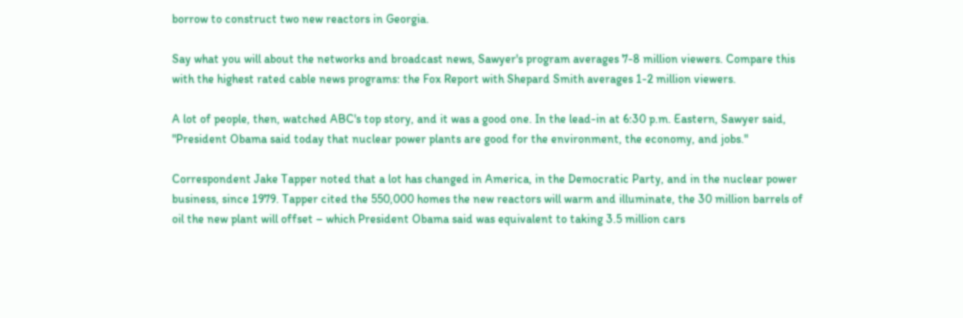borrow to construct two new reactors in Georgia.

Say what you will about the networks and broadcast news, Sawyer's program averages 7-8 million viewers. Compare this with the highest rated cable news programs: the Fox Report with Shepard Smith averages 1-2 million viewers.

A lot of people, then, watched ABC's top story, and it was a good one. In the lead-in at 6:30 p.m. Eastern, Sawyer said, "President Obama said today that nuclear power plants are good for the environment, the economy, and jobs."

Correspondent Jake Tapper noted that a lot has changed in America, in the Democratic Party, and in the nuclear power business, since 1979. Tapper cited the 550,000 homes the new reactors will warm and illuminate, the 30 million barrels of oil the new plant will offset – which President Obama said was equivalent to taking 3.5 million cars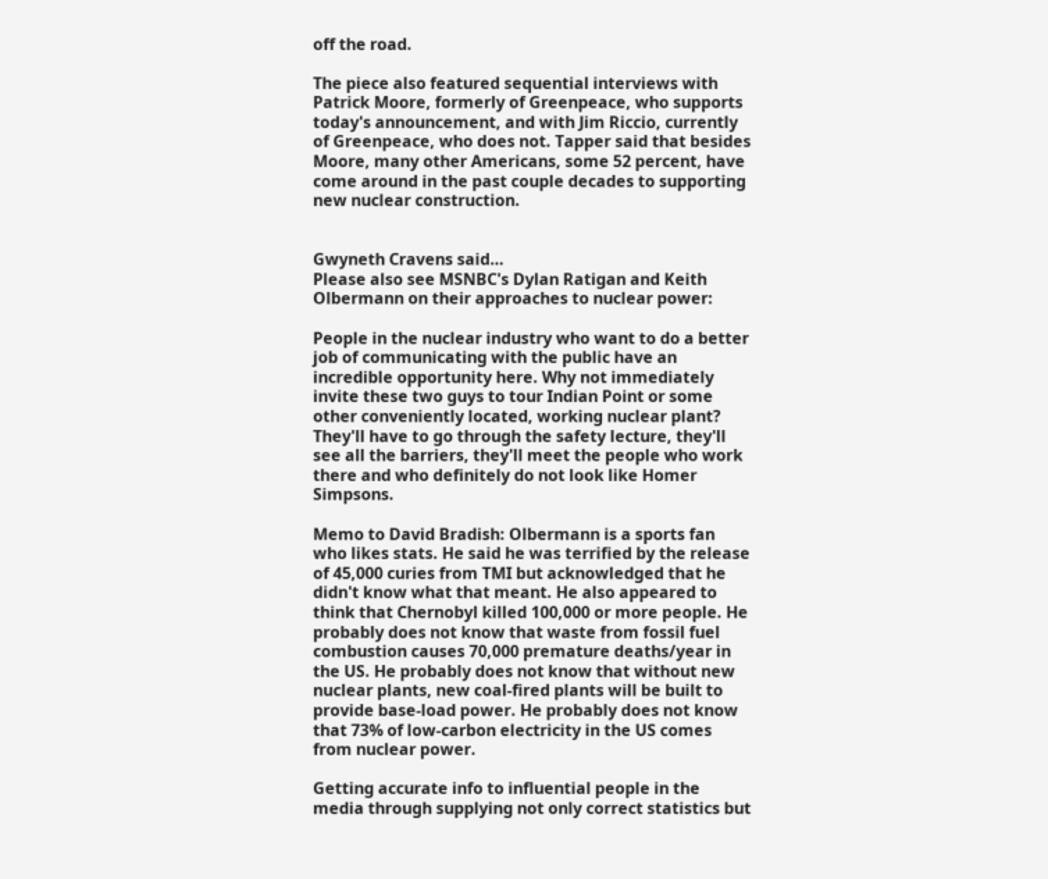off the road.

The piece also featured sequential interviews with Patrick Moore, formerly of Greenpeace, who supports today's announcement, and with Jim Riccio, currently of Greenpeace, who does not. Tapper said that besides Moore, many other Americans, some 52 percent, have come around in the past couple decades to supporting new nuclear construction.


Gwyneth Cravens said…
Please also see MSNBC's Dylan Ratigan and Keith Olbermann on their approaches to nuclear power:

People in the nuclear industry who want to do a better job of communicating with the public have an incredible opportunity here. Why not immediately invite these two guys to tour Indian Point or some other conveniently located, working nuclear plant? They'll have to go through the safety lecture, they'll see all the barriers, they'll meet the people who work there and who definitely do not look like Homer Simpsons.

Memo to David Bradish: Olbermann is a sports fan who likes stats. He said he was terrified by the release of 45,000 curies from TMI but acknowledged that he didn't know what that meant. He also appeared to think that Chernobyl killed 100,000 or more people. He probably does not know that waste from fossil fuel combustion causes 70,000 premature deaths/year in the US. He probably does not know that without new nuclear plants, new coal-fired plants will be built to provide base-load power. He probably does not know that 73% of low-carbon electricity in the US comes from nuclear power.

Getting accurate info to influential people in the media through supplying not only correct statistics but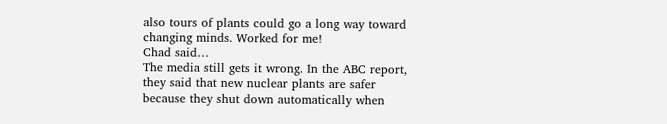also tours of plants could go a long way toward changing minds. Worked for me!
Chad said…
The media still gets it wrong. In the ABC report, they said that new nuclear plants are safer because they shut down automatically when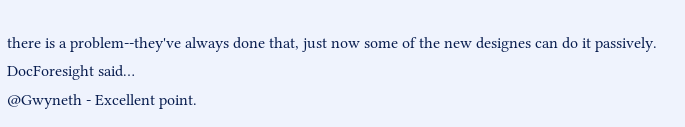there is a problem--they've always done that, just now some of the new designes can do it passively.
DocForesight said…
@Gwyneth - Excellent point.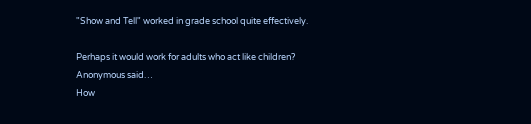"Show and Tell" worked in grade school quite effectively.

Perhaps it would work for adults who act like children?
Anonymous said…
How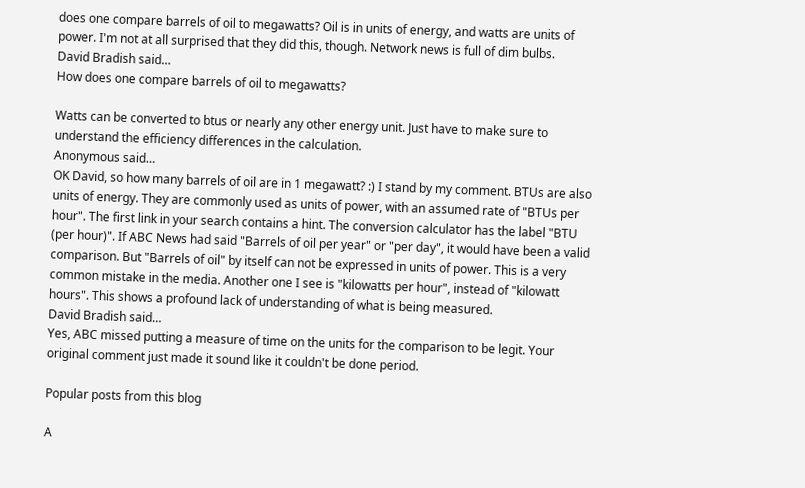does one compare barrels of oil to megawatts? Oil is in units of energy, and watts are units of power. I'm not at all surprised that they did this, though. Network news is full of dim bulbs.
David Bradish said…
How does one compare barrels of oil to megawatts?

Watts can be converted to btus or nearly any other energy unit. Just have to make sure to understand the efficiency differences in the calculation.
Anonymous said…
OK David, so how many barrels of oil are in 1 megawatt? :) I stand by my comment. BTUs are also units of energy. They are commonly used as units of power, with an assumed rate of "BTUs per hour". The first link in your search contains a hint. The conversion calculator has the label "BTU (per hour)". If ABC News had said "Barrels of oil per year" or "per day", it would have been a valid comparison. But "Barrels of oil" by itself can not be expressed in units of power. This is a very common mistake in the media. Another one I see is "kilowatts per hour", instead of "kilowatt hours". This shows a profound lack of understanding of what is being measured.
David Bradish said…
Yes, ABC missed putting a measure of time on the units for the comparison to be legit. Your original comment just made it sound like it couldn't be done period.

Popular posts from this blog

A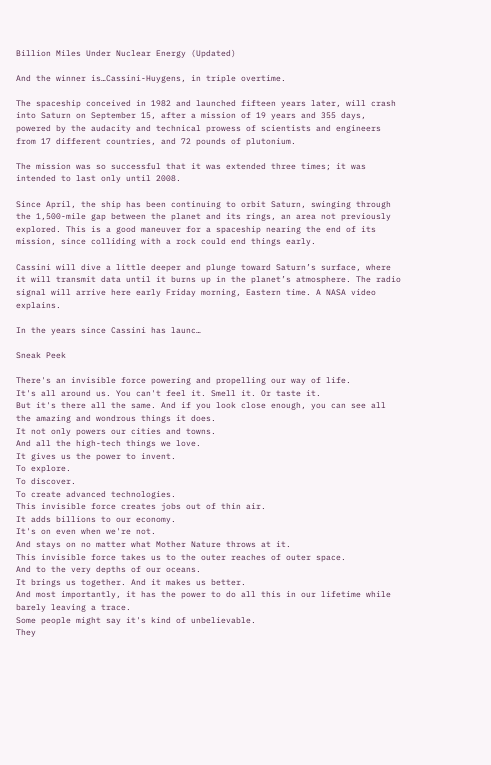Billion Miles Under Nuclear Energy (Updated)

And the winner is…Cassini-Huygens, in triple overtime.

The spaceship conceived in 1982 and launched fifteen years later, will crash into Saturn on September 15, after a mission of 19 years and 355 days, powered by the audacity and technical prowess of scientists and engineers from 17 different countries, and 72 pounds of plutonium.

The mission was so successful that it was extended three times; it was intended to last only until 2008.

Since April, the ship has been continuing to orbit Saturn, swinging through the 1,500-mile gap between the planet and its rings, an area not previously explored. This is a good maneuver for a spaceship nearing the end of its mission, since colliding with a rock could end things early.

Cassini will dive a little deeper and plunge toward Saturn’s surface, where it will transmit data until it burns up in the planet’s atmosphere. The radio signal will arrive here early Friday morning, Eastern time. A NASA video explains.

In the years since Cassini has launc…

Sneak Peek

There's an invisible force powering and propelling our way of life.
It's all around us. You can't feel it. Smell it. Or taste it.
But it's there all the same. And if you look close enough, you can see all the amazing and wondrous things it does.
It not only powers our cities and towns.
And all the high-tech things we love.
It gives us the power to invent.
To explore.
To discover.
To create advanced technologies.
This invisible force creates jobs out of thin air.
It adds billions to our economy.
It's on even when we're not.
And stays on no matter what Mother Nature throws at it.
This invisible force takes us to the outer reaches of outer space.
And to the very depths of our oceans.
It brings us together. And it makes us better.
And most importantly, it has the power to do all this in our lifetime while barely leaving a trace.
Some people might say it's kind of unbelievable.
They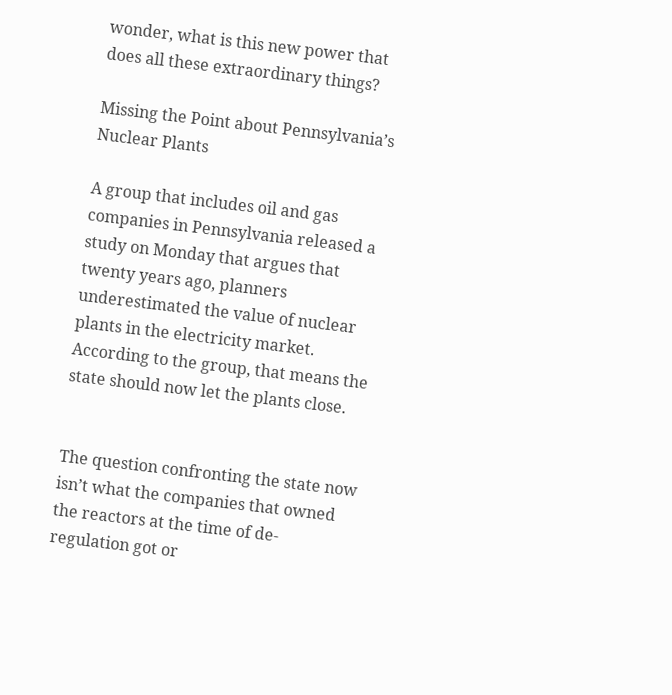wonder, what is this new power that does all these extraordinary things?

Missing the Point about Pennsylvania’s Nuclear Plants

A group that includes oil and gas companies in Pennsylvania released a study on Monday that argues that twenty years ago, planners underestimated the value of nuclear plants in the electricity market. According to the group, that means the state should now let the plants close.


The question confronting the state now isn’t what the companies that owned the reactors at the time of de-regulation got or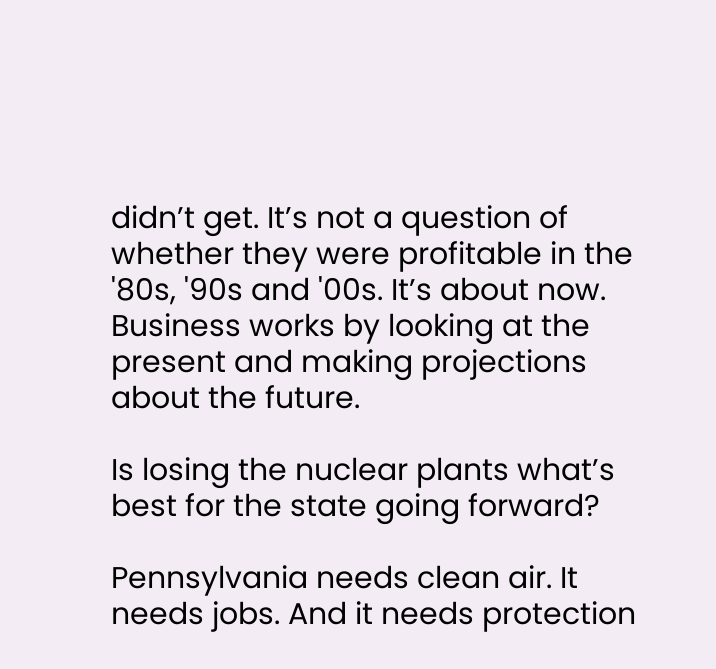didn’t get. It’s not a question of whether they were profitable in the '80s, '90s and '00s. It’s about now. Business works by looking at the present and making projections about the future.

Is losing the nuclear plants what’s best for the state going forward?

Pennsylvania needs clean air. It needs jobs. And it needs protection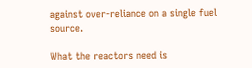against over-reliance on a single fuel source.

What the reactors need is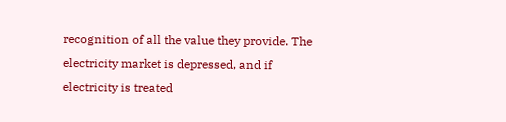recognition of all the value they provide. The electricity market is depressed, and if electricity is treated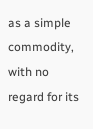as a simple commodity, with no regard for its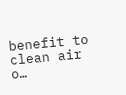benefit to clean air o…